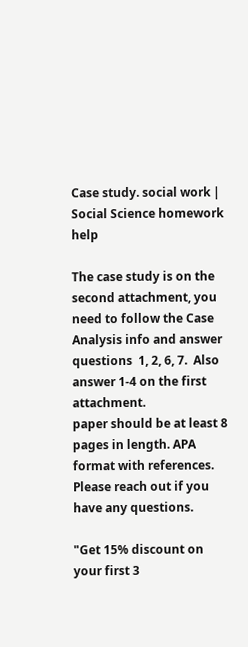Case study. social work | Social Science homework help

The case study is on the second attachment, you need to follow the Case Analysis info and answer questions  1, 2, 6, 7.  Also answer 1-4 on the first attachment.
paper should be at least 8 pages in length. APA format with references. Please reach out if you have any questions.

"Get 15% discount on your first 3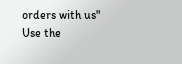orders with us"
Use the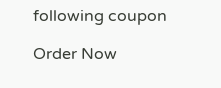following coupon

Order Now